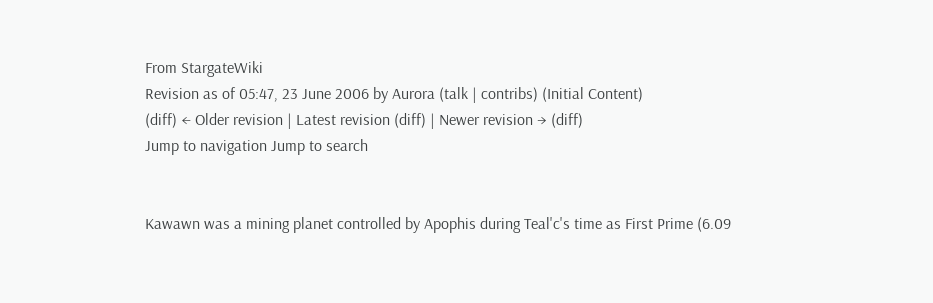From StargateWiki
Revision as of 05:47, 23 June 2006 by Aurora (talk | contribs) (Initial Content)
(diff) ← Older revision | Latest revision (diff) | Newer revision → (diff)
Jump to navigation Jump to search


Kawawn was a mining planet controlled by Apophis during Teal'c's time as First Prime (6.09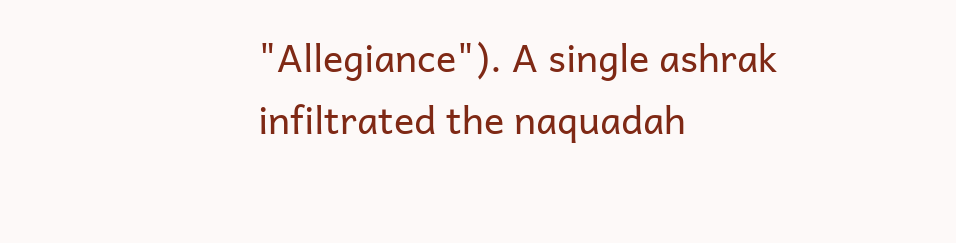"Allegiance"). A single ashrak infiltrated the naquadah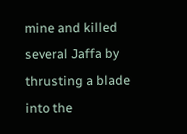mine and killed several Jaffa by thrusting a blade into the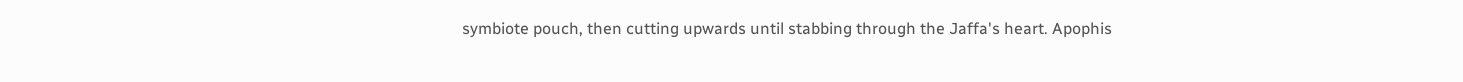symbiote pouch, then cutting upwards until stabbing through the Jaffa's heart. Apophis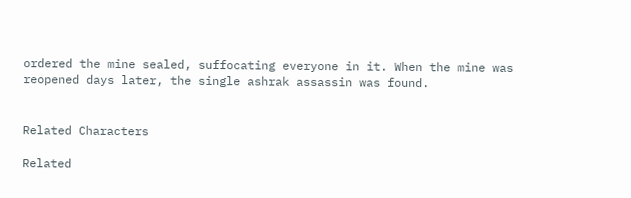ordered the mine sealed, suffocating everyone in it. When the mine was reopened days later, the single ashrak assassin was found.


Related Characters

Related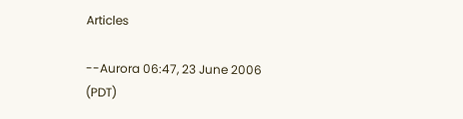Articles

--Aurora 06:47, 23 June 2006 (PDT)